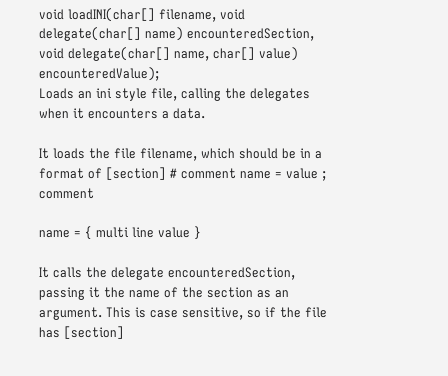void loadINI(char[] filename, void delegate(char[] name) encounteredSection, void delegate(char[] name, char[] value) encounteredValue);
Loads an ini style file, calling the delegates when it encounters a data.

It loads the file filename, which should be in a format of [section] # comment name = value ; comment

name = { multi line value }

It calls the delegate encounteredSection, passing it the name of the section as an argument. This is case sensitive, so if the file has [section]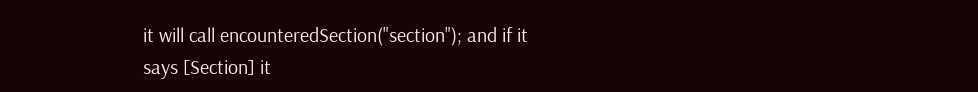it will call encounteredSection("section"); and if it says [Section] it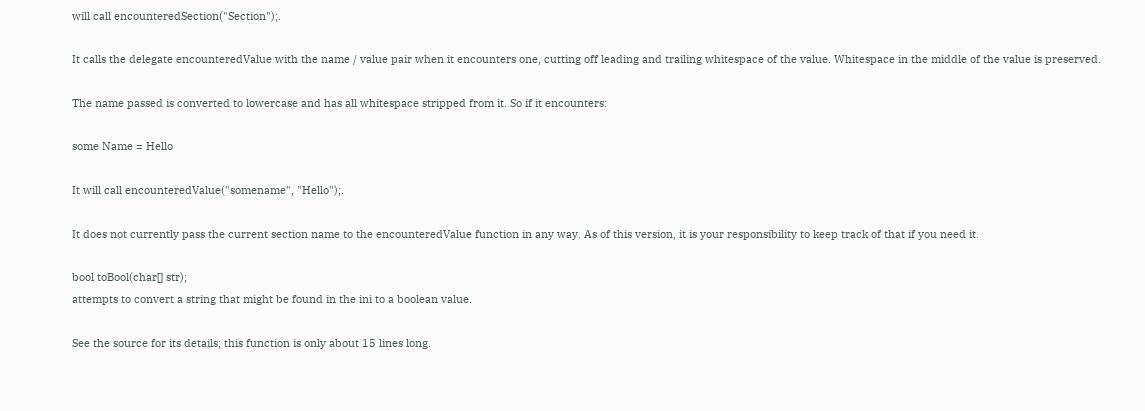will call encounteredSection("Section");.

It calls the delegate encounteredValue with the name / value pair when it encounters one, cutting off leading and trailing whitespace of the value. Whitespace in the middle of the value is preserved.

The name passed is converted to lowercase and has all whitespace stripped from it. So if it encounters:

some Name = Hello

It will call encounteredValue("somename", "Hello");.

It does not currently pass the current section name to the encounteredValue function in any way. As of this version, it is your responsibility to keep track of that if you need it.

bool toBool(char[] str);
attempts to convert a string that might be found in the ini to a boolean value.

See the source for its details; this function is only about 15 lines long.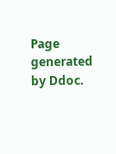Page generated by Ddoc.